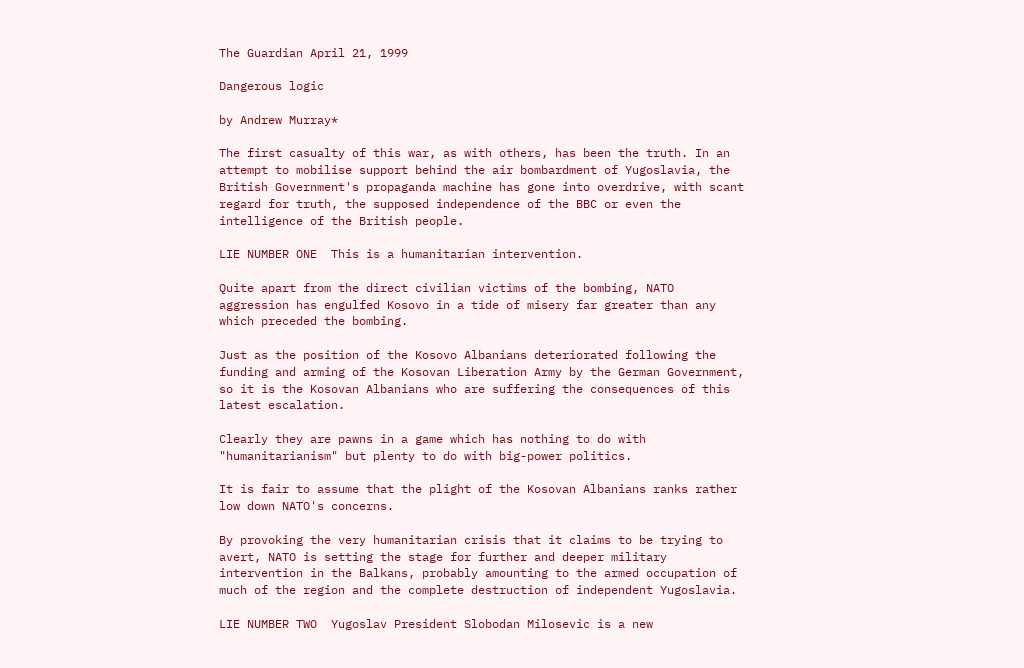The Guardian April 21, 1999

Dangerous logic

by Andrew Murray*

The first casualty of this war, as with others, has been the truth. In an
attempt to mobilise support behind the air bombardment of Yugoslavia, the
British Government's propaganda machine has gone into overdrive, with scant
regard for truth, the supposed independence of the BBC or even the
intelligence of the British people.

LIE NUMBER ONE  This is a humanitarian intervention.

Quite apart from the direct civilian victims of the bombing, NATO
aggression has engulfed Kosovo in a tide of misery far greater than any
which preceded the bombing.

Just as the position of the Kosovo Albanians deteriorated following the
funding and arming of the Kosovan Liberation Army by the German Government,
so it is the Kosovan Albanians who are suffering the consequences of this
latest escalation.

Clearly they are pawns in a game which has nothing to do with
"humanitarianism" but plenty to do with big-power politics.

It is fair to assume that the plight of the Kosovan Albanians ranks rather
low down NATO's concerns.

By provoking the very humanitarian crisis that it claims to be trying to
avert, NATO is setting the stage for further and deeper military
intervention in the Balkans, probably amounting to the armed occupation of
much of the region and the complete destruction of independent Yugoslavia.

LIE NUMBER TWO  Yugoslav President Slobodan Milosevic is a new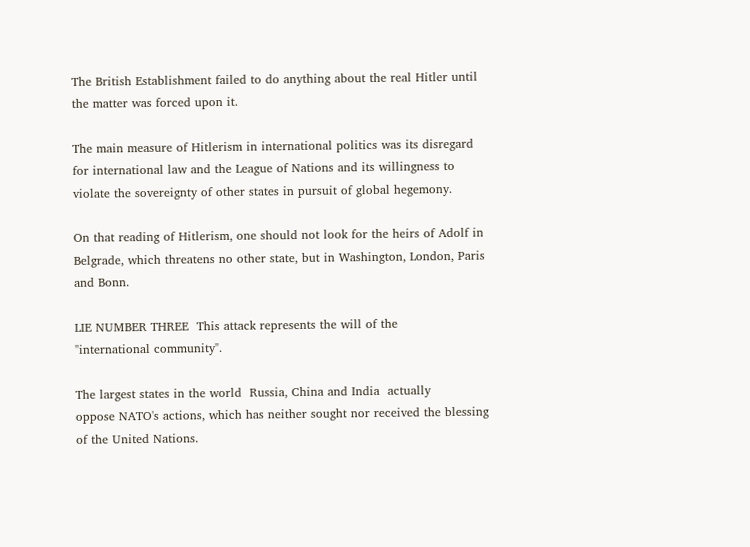The British Establishment failed to do anything about the real Hitler until
the matter was forced upon it.

The main measure of Hitlerism in international politics was its disregard
for international law and the League of Nations and its willingness to
violate the sovereignty of other states in pursuit of global hegemony.

On that reading of Hitlerism, one should not look for the heirs of Adolf in
Belgrade, which threatens no other state, but in Washington, London, Paris
and Bonn.

LIE NUMBER THREE  This attack represents the will of the
"international community".

The largest states in the world  Russia, China and India  actually
oppose NATO's actions, which has neither sought nor received the blessing
of the United Nations.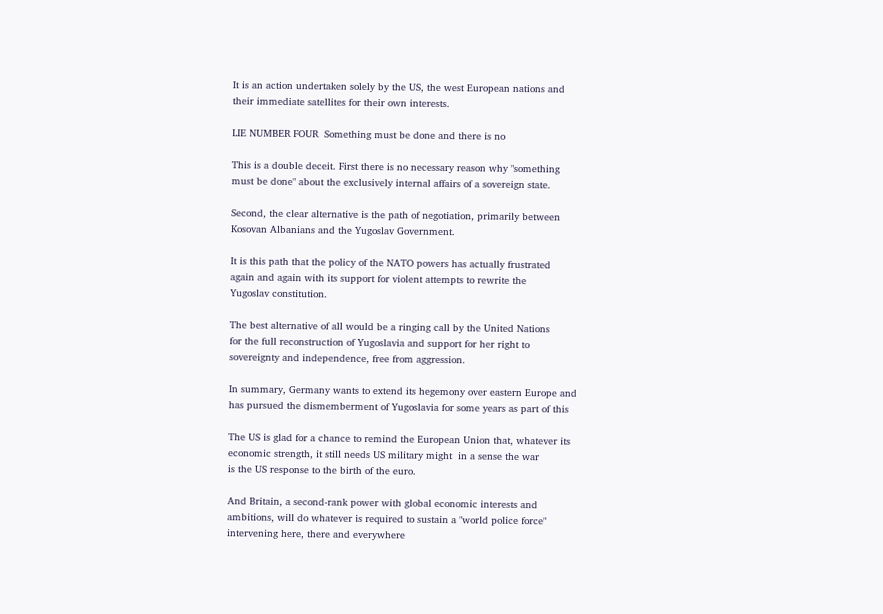It is an action undertaken solely by the US, the west European nations and
their immediate satellites for their own interests.

LIE NUMBER FOUR  Something must be done and there is no

This is a double deceit. First there is no necessary reason why "something
must be done" about the exclusively internal affairs of a sovereign state.

Second, the clear alternative is the path of negotiation, primarily between
Kosovan Albanians and the Yugoslav Government.

It is this path that the policy of the NATO powers has actually frustrated
again and again with its support for violent attempts to rewrite the
Yugoslav constitution.

The best alternative of all would be a ringing call by the United Nations
for the full reconstruction of Yugoslavia and support for her right to
sovereignty and independence, free from aggression.

In summary, Germany wants to extend its hegemony over eastern Europe and
has pursued the dismemberment of Yugoslavia for some years as part of this

The US is glad for a chance to remind the European Union that, whatever its
economic strength, it still needs US military might  in a sense the war
is the US response to the birth of the euro.

And Britain, a second-rank power with global economic interests and
ambitions, will do whatever is required to sustain a "world police force"
intervening here, there and everywhere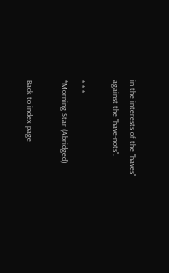in the interests of the "haves"
against the "have-nots".

* * *
*Morning Star (Abridged)

Back to index page